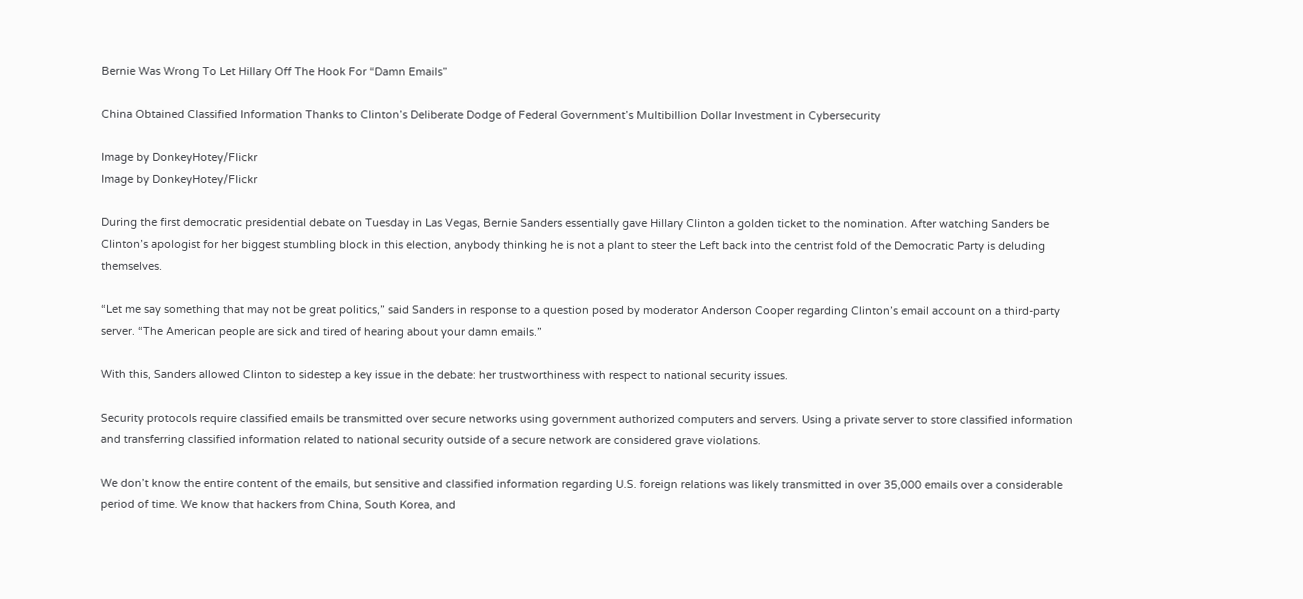Bernie Was Wrong To Let Hillary Off The Hook For “Damn Emails”

China Obtained Classified Information Thanks to Clinton’s Deliberate Dodge of Federal Government’s Multibillion Dollar Investment in Cybersecurity

Image by DonkeyHotey/Flickr
Image by DonkeyHotey/Flickr

During the first democratic presidential debate on Tuesday in Las Vegas, Bernie Sanders essentially gave Hillary Clinton a golden ticket to the nomination. After watching Sanders be Clinton’s apologist for her biggest stumbling block in this election, anybody thinking he is not a plant to steer the Left back into the centrist fold of the Democratic Party is deluding themselves.

“Let me say something that may not be great politics,” said Sanders in response to a question posed by moderator Anderson Cooper regarding Clinton’s email account on a third-party server. “The American people are sick and tired of hearing about your damn emails.”

With this, Sanders allowed Clinton to sidestep a key issue in the debate: her trustworthiness with respect to national security issues.

Security protocols require classified emails be transmitted over secure networks using government authorized computers and servers. Using a private server to store classified information and transferring classified information related to national security outside of a secure network are considered grave violations.

We don’t know the entire content of the emails, but sensitive and classified information regarding U.S. foreign relations was likely transmitted in over 35,000 emails over a considerable period of time. We know that hackers from China, South Korea, and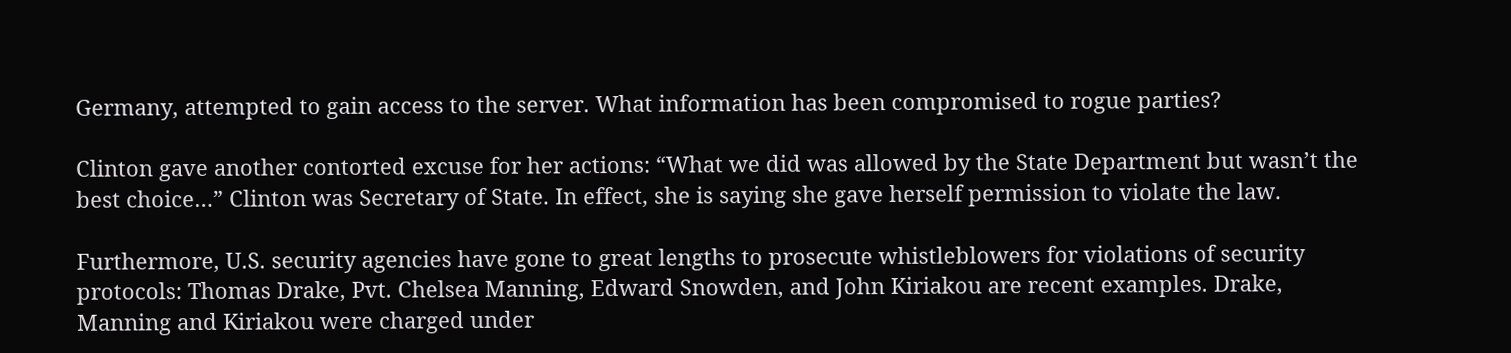Germany, attempted to gain access to the server. What information has been compromised to rogue parties?

Clinton gave another contorted excuse for her actions: “What we did was allowed by the State Department but wasn’t the best choice…” Clinton was Secretary of State. In effect, she is saying she gave herself permission to violate the law.

Furthermore, U.S. security agencies have gone to great lengths to prosecute whistleblowers for violations of security protocols: Thomas Drake, Pvt. Chelsea Manning, Edward Snowden, and John Kiriakou are recent examples. Drake, Manning and Kiriakou were charged under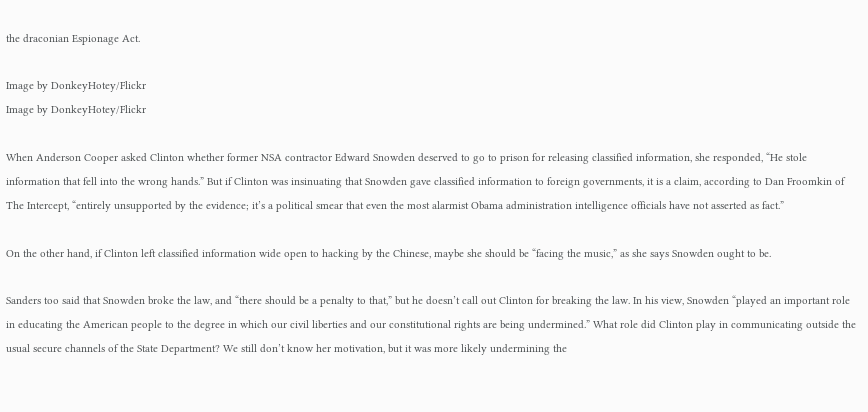the draconian Espionage Act.

Image by DonkeyHotey/Flickr
Image by DonkeyHotey/Flickr

When Anderson Cooper asked Clinton whether former NSA contractor Edward Snowden deserved to go to prison for releasing classified information, she responded, “He stole information that fell into the wrong hands.” But if Clinton was insinuating that Snowden gave classified information to foreign governments, it is a claim, according to Dan Froomkin of The Intercept, “entirely unsupported by the evidence; it’s a political smear that even the most alarmist Obama administration intelligence officials have not asserted as fact.”

On the other hand, if Clinton left classified information wide open to hacking by the Chinese, maybe she should be “facing the music,” as she says Snowden ought to be.

Sanders too said that Snowden broke the law, and “there should be a penalty to that,” but he doesn’t call out Clinton for breaking the law. In his view, Snowden “played an important role in educating the American people to the degree in which our civil liberties and our constitutional rights are being undermined.” What role did Clinton play in communicating outside the usual secure channels of the State Department? We still don’t know her motivation, but it was more likely undermining the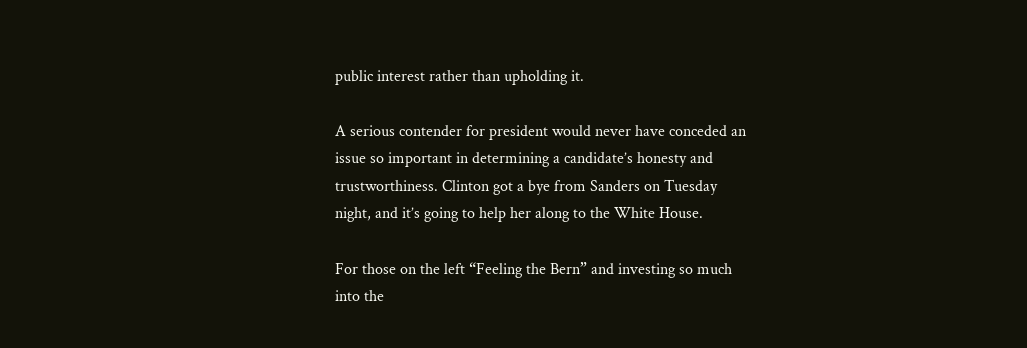public interest rather than upholding it.

A serious contender for president would never have conceded an issue so important in determining a candidate’s honesty and trustworthiness. Clinton got a bye from Sanders on Tuesday night, and it’s going to help her along to the White House.

For those on the left “Feeling the Bern” and investing so much into the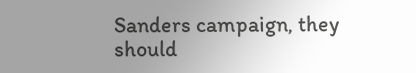Sanders campaign, they should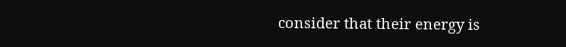consider that their energy is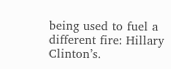being used to fuel a different fire: Hillary Clinton’s.